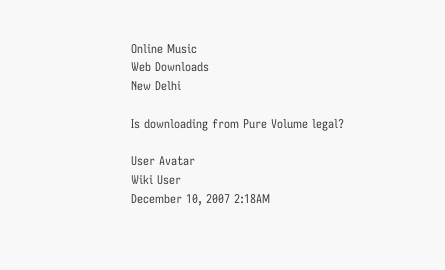Online Music
Web Downloads
New Delhi

Is downloading from Pure Volume legal?

User Avatar
Wiki User
December 10, 2007 2:18AM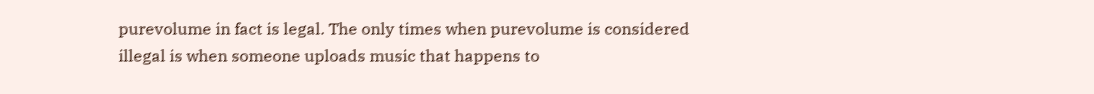purevolume in fact is legal. The only times when purevolume is considered illegal is when someone uploads music that happens to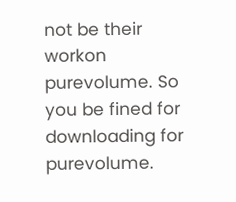not be their workon purevolume. So you be fined for downloading for purevolume.